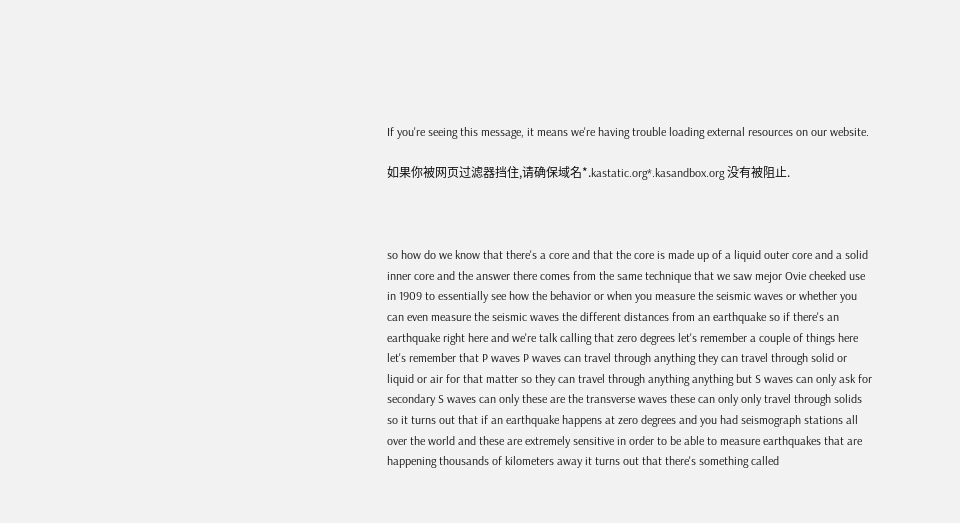If you're seeing this message, it means we're having trouble loading external resources on our website.

如果你被网页过滤器挡住,请确保域名*.kastatic.org*.kasandbox.org 没有被阻止.



so how do we know that there's a core and that the core is made up of a liquid outer core and a solid inner core and the answer there comes from the same technique that we saw mejor Ovie cheeked use in 1909 to essentially see how the behavior or when you measure the seismic waves or whether you can even measure the seismic waves the different distances from an earthquake so if there's an earthquake right here and we're talk calling that zero degrees let's remember a couple of things here let's remember that P waves P waves can travel through anything they can travel through solid or liquid or air for that matter so they can travel through anything anything but S waves can only ask for secondary S waves can only these are the transverse waves these can only only travel through solids so it turns out that if an earthquake happens at zero degrees and you had seismograph stations all over the world and these are extremely sensitive in order to be able to measure earthquakes that are happening thousands of kilometers away it turns out that there's something called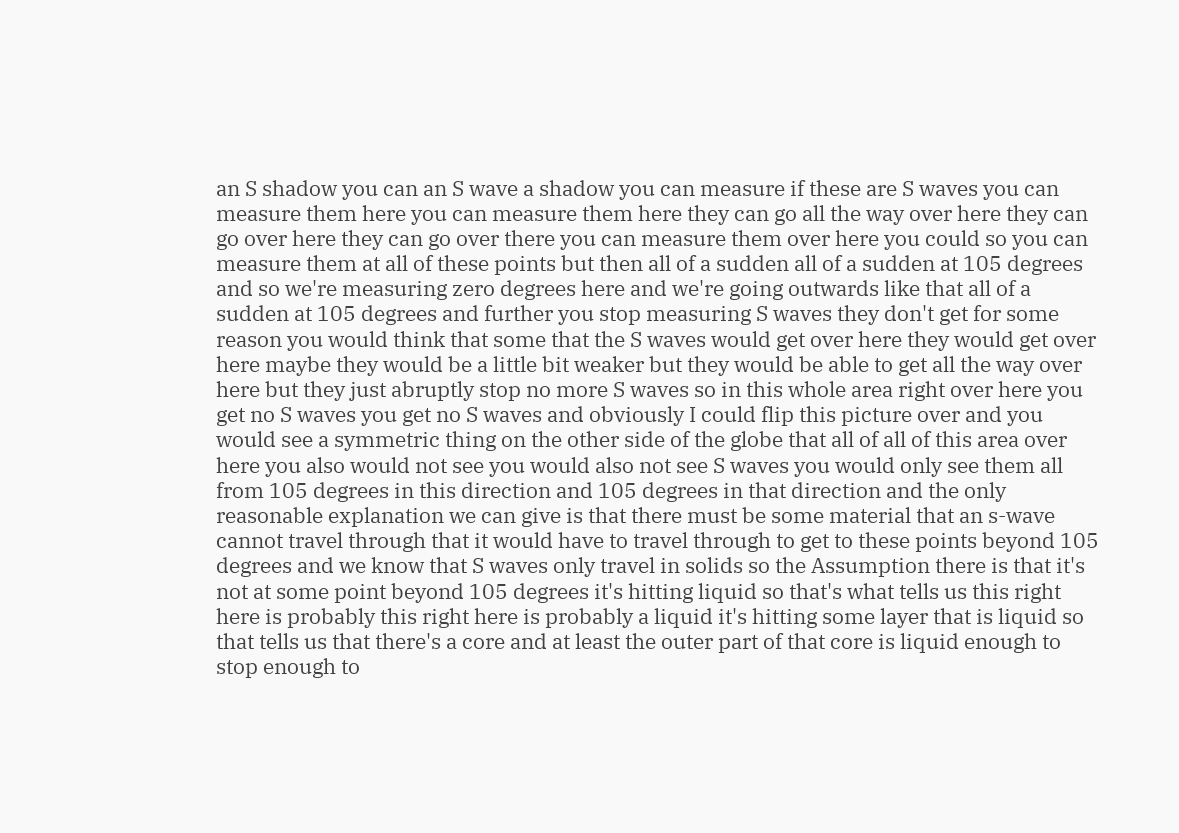an S shadow you can an S wave a shadow you can measure if these are S waves you can measure them here you can measure them here they can go all the way over here they can go over here they can go over there you can measure them over here you could so you can measure them at all of these points but then all of a sudden all of a sudden at 105 degrees and so we're measuring zero degrees here and we're going outwards like that all of a sudden at 105 degrees and further you stop measuring S waves they don't get for some reason you would think that some that the S waves would get over here they would get over here maybe they would be a little bit weaker but they would be able to get all the way over here but they just abruptly stop no more S waves so in this whole area right over here you get no S waves you get no S waves and obviously I could flip this picture over and you would see a symmetric thing on the other side of the globe that all of all of this area over here you also would not see you would also not see S waves you would only see them all from 105 degrees in this direction and 105 degrees in that direction and the only reasonable explanation we can give is that there must be some material that an s-wave cannot travel through that it would have to travel through to get to these points beyond 105 degrees and we know that S waves only travel in solids so the Assumption there is that it's not at some point beyond 105 degrees it's hitting liquid so that's what tells us this right here is probably this right here is probably a liquid it's hitting some layer that is liquid so that tells us that there's a core and at least the outer part of that core is liquid enough to stop enough to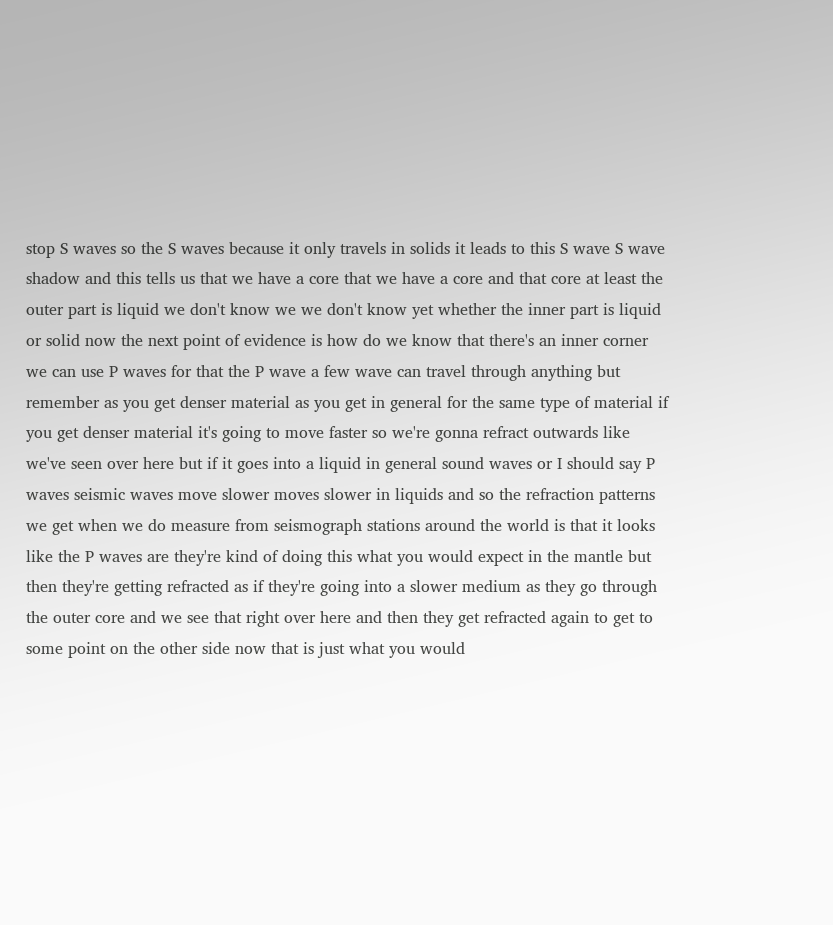stop S waves so the S waves because it only travels in solids it leads to this S wave S wave shadow and this tells us that we have a core that we have a core and that core at least the outer part is liquid we don't know we we don't know yet whether the inner part is liquid or solid now the next point of evidence is how do we know that there's an inner corner we can use P waves for that the P wave a few wave can travel through anything but remember as you get denser material as you get in general for the same type of material if you get denser material it's going to move faster so we're gonna refract outwards like we've seen over here but if it goes into a liquid in general sound waves or I should say P waves seismic waves move slower moves slower in liquids and so the refraction patterns we get when we do measure from seismograph stations around the world is that it looks like the P waves are they're kind of doing this what you would expect in the mantle but then they're getting refracted as if they're going into a slower medium as they go through the outer core and we see that right over here and then they get refracted again to get to some point on the other side now that is just what you would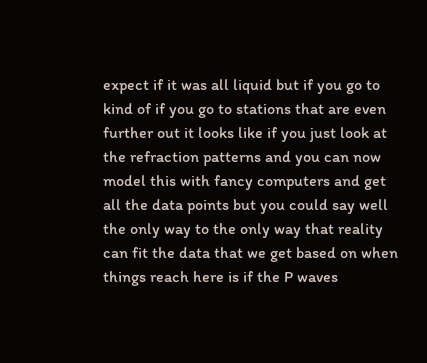expect if it was all liquid but if you go to kind of if you go to stations that are even further out it looks like if you just look at the refraction patterns and you can now model this with fancy computers and get all the data points but you could say well the only way to the only way that reality can fit the data that we get based on when things reach here is if the P waves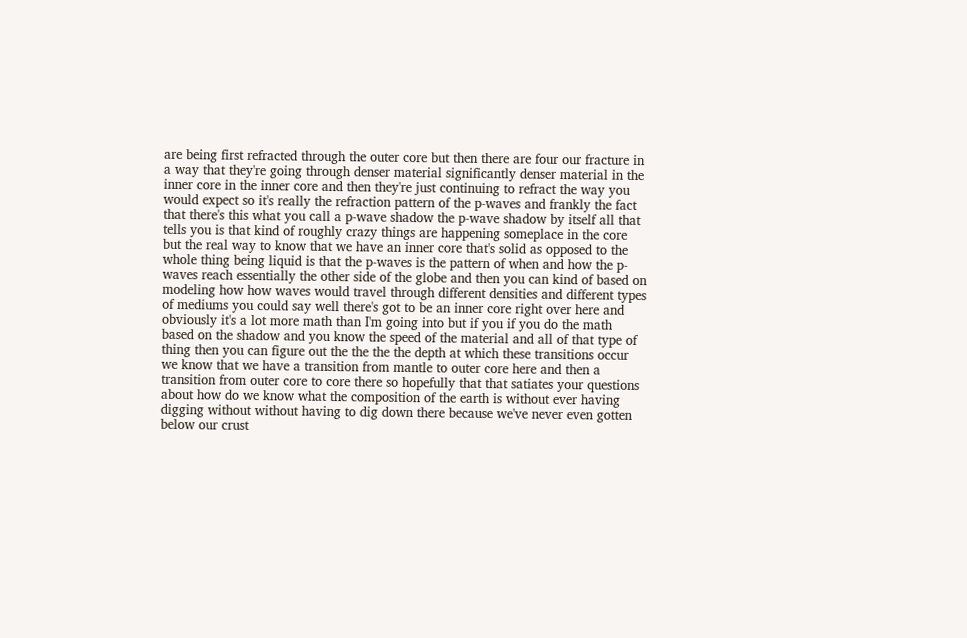are being first refracted through the outer core but then there are four our fracture in a way that they're going through denser material significantly denser material in the inner core in the inner core and then they're just continuing to refract the way you would expect so it's really the refraction pattern of the p-waves and frankly the fact that there's this what you call a p-wave shadow the p-wave shadow by itself all that tells you is that kind of roughly crazy things are happening someplace in the core but the real way to know that we have an inner core that's solid as opposed to the whole thing being liquid is that the p-waves is the pattern of when and how the p-waves reach essentially the other side of the globe and then you can kind of based on modeling how how waves would travel through different densities and different types of mediums you could say well there's got to be an inner core right over here and obviously it's a lot more math than I'm going into but if you if you do the math based on the shadow and you know the speed of the material and all of that type of thing then you can figure out the the the the depth at which these transitions occur we know that we have a transition from mantle to outer core here and then a transition from outer core to core there so hopefully that that satiates your questions about how do we know what the composition of the earth is without ever having digging without without having to dig down there because we've never even gotten below our crust